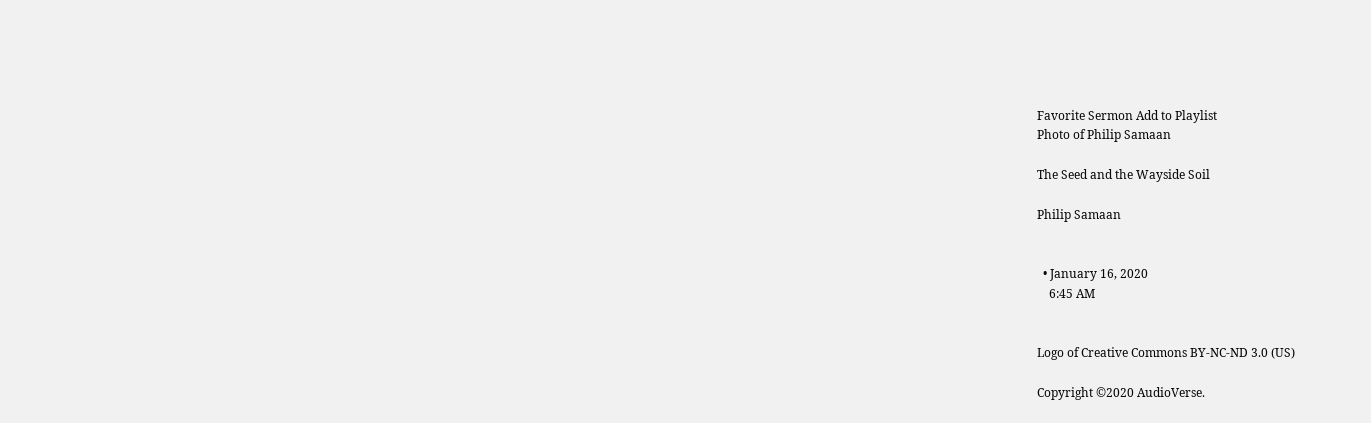Favorite Sermon Add to Playlist
Photo of Philip Samaan

The Seed and the Wayside Soil

Philip Samaan


  • January 16, 2020
    6:45 AM


Logo of Creative Commons BY-NC-ND 3.0 (US)

Copyright ©2020 AudioVerse.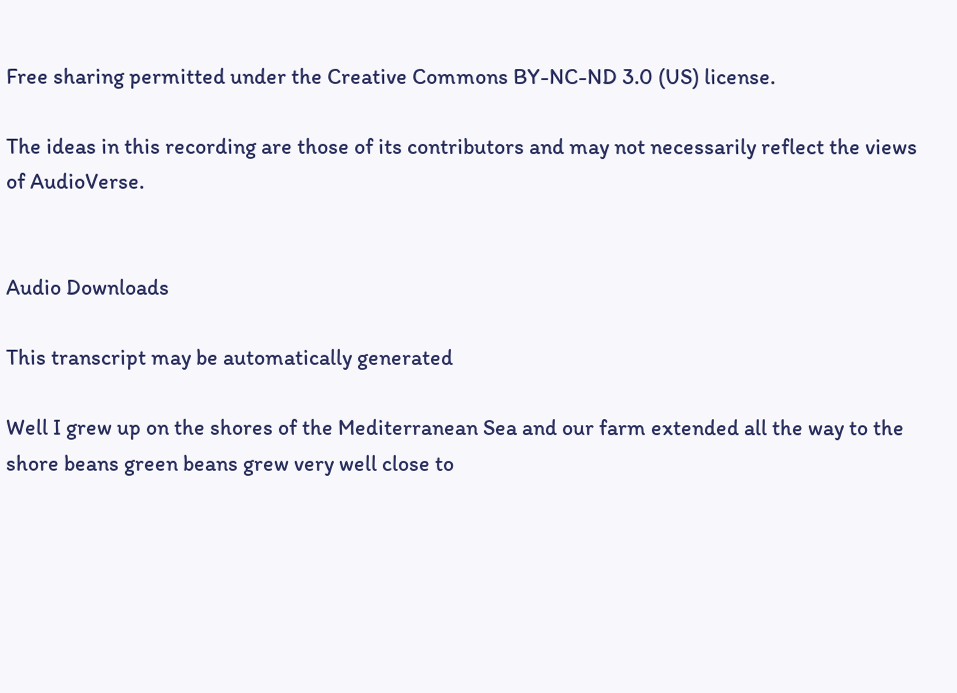Free sharing permitted under the Creative Commons BY-NC-ND 3.0 (US) license.

The ideas in this recording are those of its contributors and may not necessarily reflect the views of AudioVerse.


Audio Downloads

This transcript may be automatically generated

Well I grew up on the shores of the Mediterranean Sea and our farm extended all the way to the shore beans green beans grew very well close to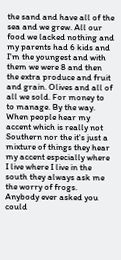the sand and have all of the sea and we grew. All our food we lacked nothing and my parents had 6 kids and I'm the youngest and with them we were 8 and then the extra produce and fruit and grain. Olives and all of all we sold. For money to to manage. By the way. When people hear my accent which is really not Southern nor the it's just a mixture of things they hear my accent especially where I live where I live in the south they always ask me the worry of frogs. Anybody ever asked you could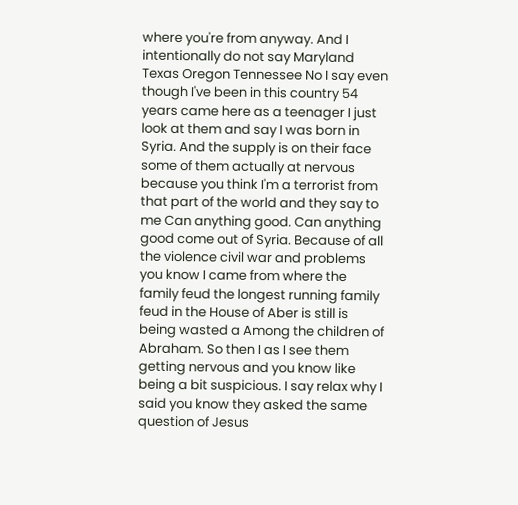where you're from anyway. And I intentionally do not say Maryland Texas Oregon Tennessee No I say even though I've been in this country 54 years came here as a teenager I just look at them and say I was born in Syria. And the supply is on their face some of them actually at nervous because you think I'm a terrorist from that part of the world and they say to me Can anything good. Can anything good come out of Syria. Because of all the violence civil war and problems you know I came from where the family feud the longest running family feud in the House of Aber is still is being wasted a Among the children of Abraham. So then I as I see them getting nervous and you know like being a bit suspicious. I say relax why I said you know they asked the same question of Jesus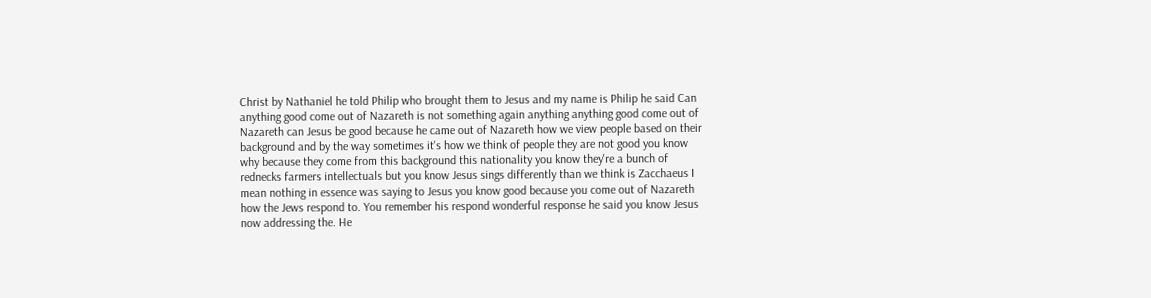Christ by Nathaniel he told Philip who brought them to Jesus and my name is Philip he said Can anything good come out of Nazareth is not something again anything anything good come out of Nazareth can Jesus be good because he came out of Nazareth how we view people based on their background and by the way sometimes it's how we think of people they are not good you know why because they come from this background this nationality you know they're a bunch of rednecks farmers intellectuals but you know Jesus sings differently than we think is Zacchaeus I mean nothing in essence was saying to Jesus you know good because you come out of Nazareth how the Jews respond to. You remember his respond wonderful response he said you know Jesus now addressing the. He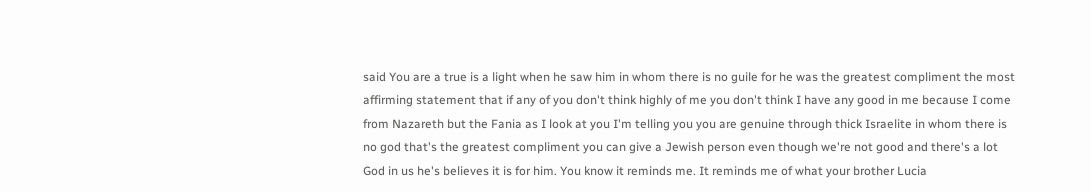said You are a true is a light when he saw him in whom there is no guile for he was the greatest compliment the most affirming statement that if any of you don't think highly of me you don't think I have any good in me because I come from Nazareth but the Fania as I look at you I'm telling you you are genuine through thick Israelite in whom there is no god that's the greatest compliment you can give a Jewish person even though we're not good and there's a lot God in us he's believes it is for him. You know it reminds me. It reminds me of what your brother Lucia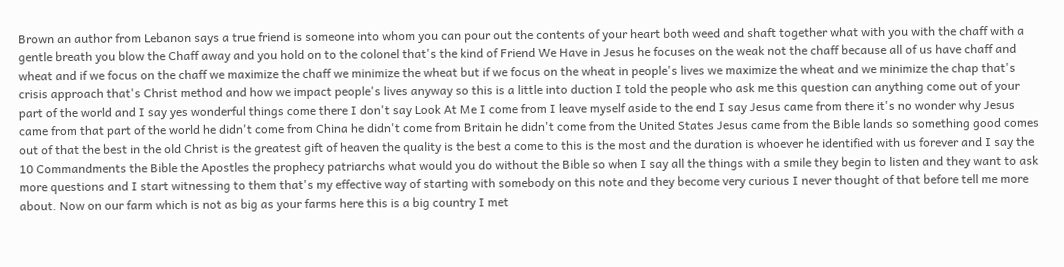Brown an author from Lebanon says a true friend is someone into whom you can pour out the contents of your heart both weed and shaft together what with you with the chaff with a gentle breath you blow the Chaff away and you hold on to the colonel that's the kind of Friend We Have in Jesus he focuses on the weak not the chaff because all of us have chaff and wheat and if we focus on the chaff we maximize the chaff we minimize the wheat but if we focus on the wheat in people's lives we maximize the wheat and we minimize the chap that's crisis approach that's Christ method and how we impact people's lives anyway so this is a little into duction I told the people who ask me this question can anything come out of your part of the world and I say yes wonderful things come there I don't say Look At Me I come from I leave myself aside to the end I say Jesus came from there it's no wonder why Jesus came from that part of the world he didn't come from China he didn't come from Britain he didn't come from the United States Jesus came from the Bible lands so something good comes out of that the best in the old Christ is the greatest gift of heaven the quality is the best a come to this is the most and the duration is whoever he identified with us forever and I say the 10 Commandments the Bible the Apostles the prophecy patriarchs what would you do without the Bible so when I say all the things with a smile they begin to listen and they want to ask more questions and I start witnessing to them that's my effective way of starting with somebody on this note and they become very curious I never thought of that before tell me more about. Now on our farm which is not as big as your farms here this is a big country I met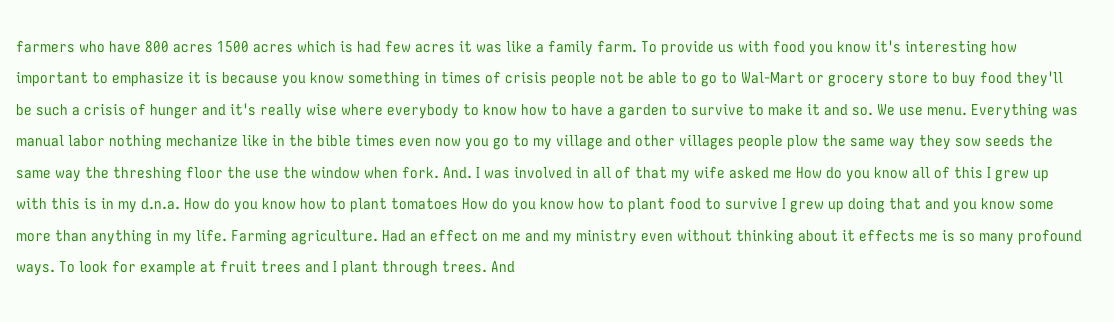farmers who have 800 acres 1500 acres which is had few acres it was like a family farm. To provide us with food you know it's interesting how important to emphasize it is because you know something in times of crisis people not be able to go to Wal-Mart or grocery store to buy food they'll be such a crisis of hunger and it's really wise where everybody to know how to have a garden to survive to make it and so. We use menu. Everything was manual labor nothing mechanize like in the bible times even now you go to my village and other villages people plow the same way they sow seeds the same way the threshing floor the use the window when fork. And. I was involved in all of that my wife asked me How do you know all of this I grew up with this is in my d.n.a. How do you know how to plant tomatoes How do you know how to plant food to survive I grew up doing that and you know some more than anything in my life. Farming agriculture. Had an effect on me and my ministry even without thinking about it effects me is so many profound ways. To look for example at fruit trees and I plant through trees. And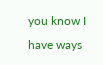you know I have ways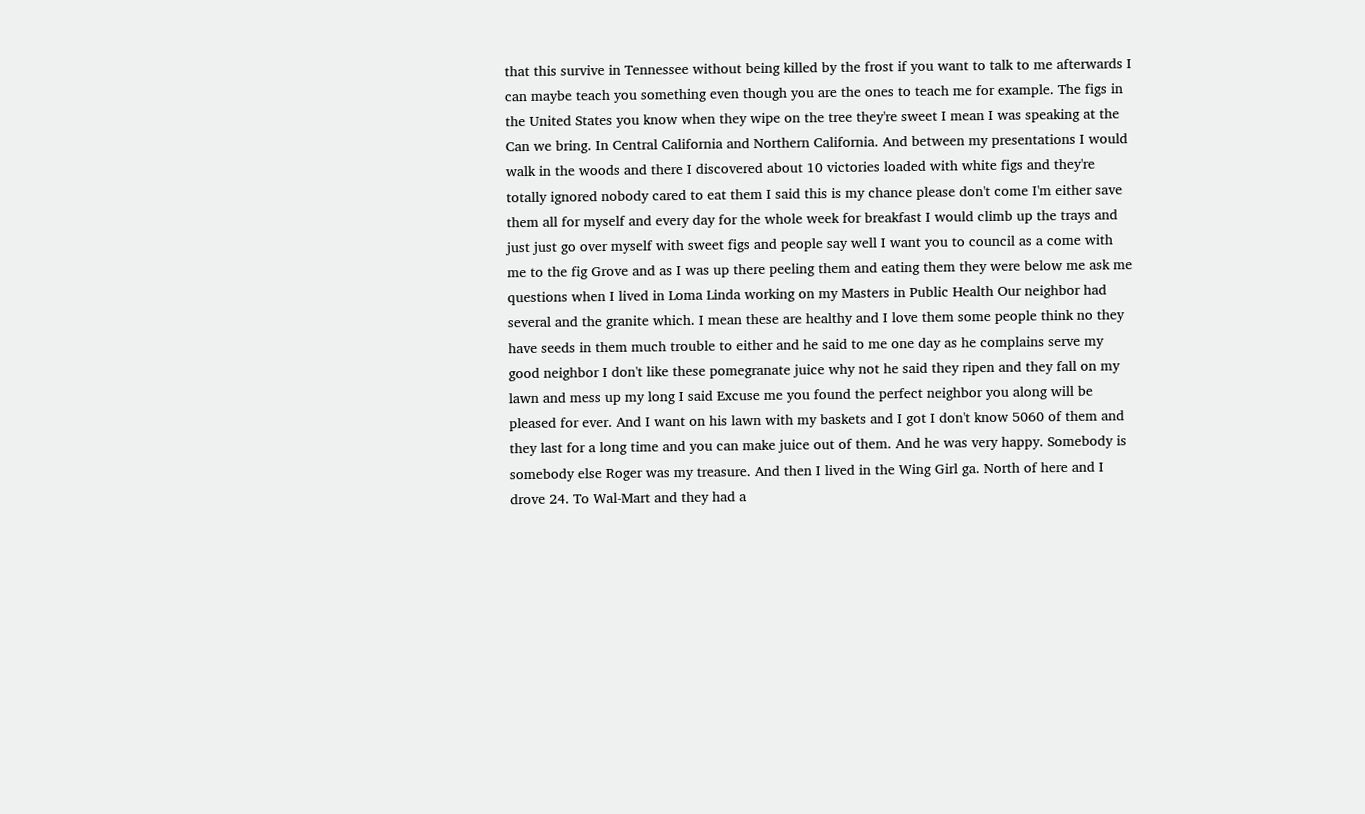that this survive in Tennessee without being killed by the frost if you want to talk to me afterwards I can maybe teach you something even though you are the ones to teach me for example. The figs in the United States you know when they wipe on the tree they're sweet I mean I was speaking at the Can we bring. In Central California and Northern California. And between my presentations I would walk in the woods and there I discovered about 10 victories loaded with white figs and they're totally ignored nobody cared to eat them I said this is my chance please don't come I'm either save them all for myself and every day for the whole week for breakfast I would climb up the trays and just just go over myself with sweet figs and people say well I want you to council as a come with me to the fig Grove and as I was up there peeling them and eating them they were below me ask me questions when I lived in Loma Linda working on my Masters in Public Health Our neighbor had several and the granite which. I mean these are healthy and I love them some people think no they have seeds in them much trouble to either and he said to me one day as he complains serve my good neighbor I don't like these pomegranate juice why not he said they ripen and they fall on my lawn and mess up my long I said Excuse me you found the perfect neighbor you along will be pleased for ever. And I want on his lawn with my baskets and I got I don't know 5060 of them and they last for a long time and you can make juice out of them. And he was very happy. Somebody is somebody else Roger was my treasure. And then I lived in the Wing Girl ga. North of here and I drove 24. To Wal-Mart and they had a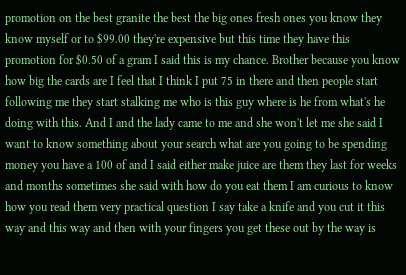promotion on the best granite the best the big ones fresh ones you know they know myself or to $99.00 they're expensive but this time they have this promotion for $0.50 of a gram I said this is my chance. Brother because you know how big the cards are I feel that I think I put 75 in there and then people start following me they start stalking me who is this guy where is he from what's he doing with this. And I and the lady came to me and she won't let me she said I want to know something about your search what are you going to be spending money you have a 100 of and I said either make juice are them they last for weeks and months sometimes she said with how do you eat them I am curious to know how you read them very practical question I say take a knife and you cut it this way and this way and then with your fingers you get these out by the way is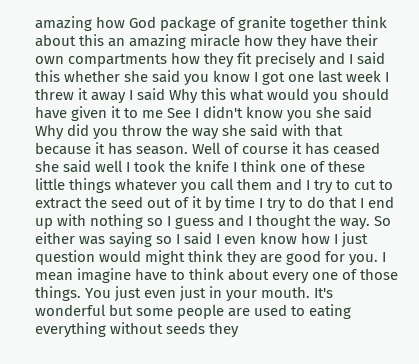amazing how God package of granite together think about this an amazing miracle how they have their own compartments how they fit precisely and I said this whether she said you know I got one last week I threw it away I said Why this what would you should have given it to me See I didn't know you she said Why did you throw the way she said with that because it has season. Well of course it has ceased she said well I took the knife I think one of these little things whatever you call them and I try to cut to extract the seed out of it by time I try to do that I end up with nothing so I guess and I thought the way. So either was saying so I said I even know how I just question would might think they are good for you. I mean imagine have to think about every one of those things. You just even just in your mouth. It's wonderful but some people are used to eating everything without seeds they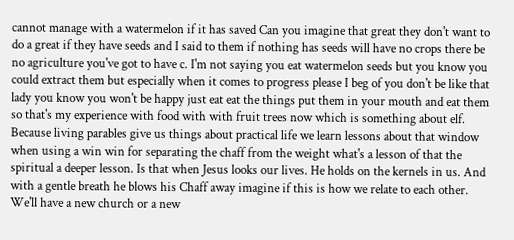cannot manage with a watermelon if it has saved Can you imagine that great they don't want to do a great if they have seeds and I said to them if nothing has seeds will have no crops there be no agriculture you've got to have c. I'm not saying you eat watermelon seeds but you know you could extract them but especially when it comes to progress please I beg of you don't be like that lady you know you won't be happy just eat eat the things put them in your mouth and eat them so that's my experience with food with with fruit trees now which is something about elf. Because living parables give us things about practical life we learn lessons about that window when using a win win for separating the chaff from the weight what's a lesson of that the spiritual a deeper lesson. Is that when Jesus looks our lives. He holds on the kernels in us. And with a gentle breath he blows his Chaff away imagine if this is how we relate to each other. We'll have a new church or a new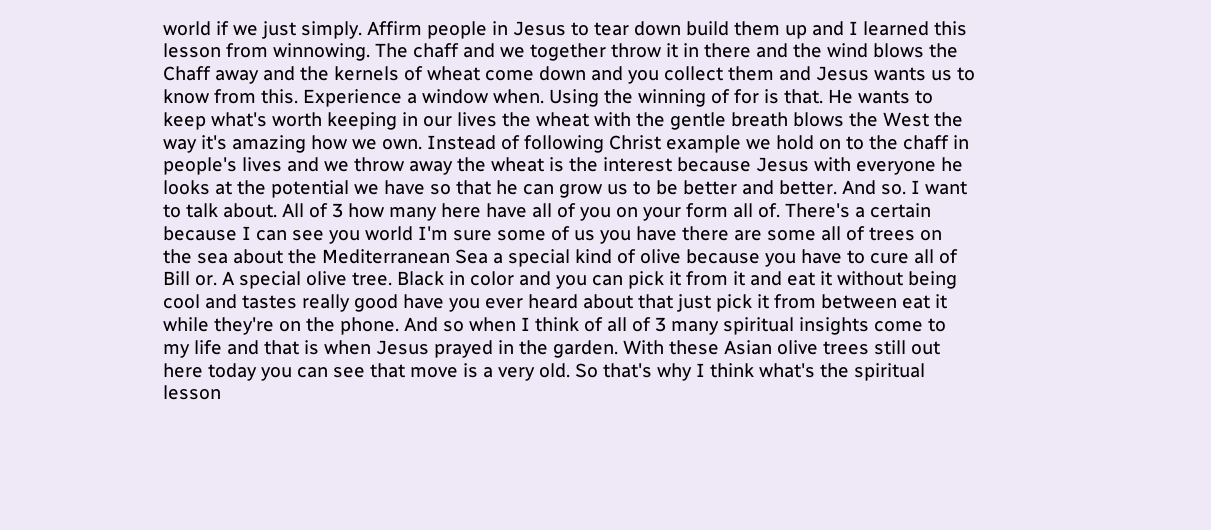world if we just simply. Affirm people in Jesus to tear down build them up and I learned this lesson from winnowing. The chaff and we together throw it in there and the wind blows the Chaff away and the kernels of wheat come down and you collect them and Jesus wants us to know from this. Experience a window when. Using the winning of for is that. He wants to keep what's worth keeping in our lives the wheat with the gentle breath blows the West the way it's amazing how we own. Instead of following Christ example we hold on to the chaff in people's lives and we throw away the wheat is the interest because Jesus with everyone he looks at the potential we have so that he can grow us to be better and better. And so. I want to talk about. All of 3 how many here have all of you on your form all of. There's a certain because I can see you world I'm sure some of us you have there are some all of trees on the sea about the Mediterranean Sea a special kind of olive because you have to cure all of Bill or. A special olive tree. Black in color and you can pick it from it and eat it without being cool and tastes really good have you ever heard about that just pick it from between eat it while they're on the phone. And so when I think of all of 3 many spiritual insights come to my life and that is when Jesus prayed in the garden. With these Asian olive trees still out here today you can see that move is a very old. So that's why I think what's the spiritual lesson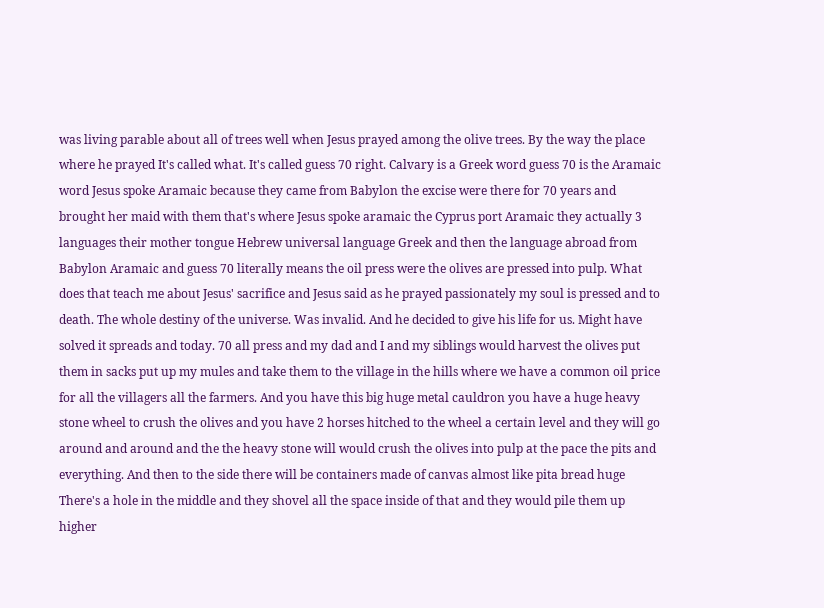was living parable about all of trees well when Jesus prayed among the olive trees. By the way the place where he prayed It's called what. It's called guess 70 right. Calvary is a Greek word guess 70 is the Aramaic word Jesus spoke Aramaic because they came from Babylon the excise were there for 70 years and brought her maid with them that's where Jesus spoke aramaic the Cyprus port Aramaic they actually 3 languages their mother tongue Hebrew universal language Greek and then the language abroad from Babylon Aramaic and guess 70 literally means the oil press were the olives are pressed into pulp. What does that teach me about Jesus' sacrifice and Jesus said as he prayed passionately my soul is pressed and to death. The whole destiny of the universe. Was invalid. And he decided to give his life for us. Might have solved it spreads and today. 70 all press and my dad and I and my siblings would harvest the olives put them in sacks put up my mules and take them to the village in the hills where we have a common oil price for all the villagers all the farmers. And you have this big huge metal cauldron you have a huge heavy stone wheel to crush the olives and you have 2 horses hitched to the wheel a certain level and they will go around and around and the the heavy stone will would crush the olives into pulp at the pace the pits and everything. And then to the side there will be containers made of canvas almost like pita bread huge There's a hole in the middle and they shovel all the space inside of that and they would pile them up higher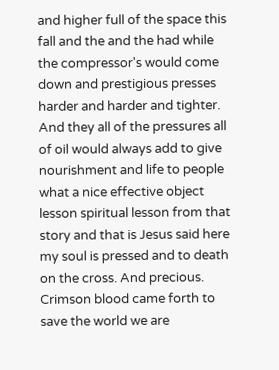and higher full of the space this fall and the and the had while the compressor's would come down and prestigious presses harder and harder and tighter. And they all of the pressures all of oil would always add to give nourishment and life to people what a nice effective object lesson spiritual lesson from that story and that is Jesus said here my soul is pressed and to death on the cross. And precious. Crimson blood came forth to save the world we are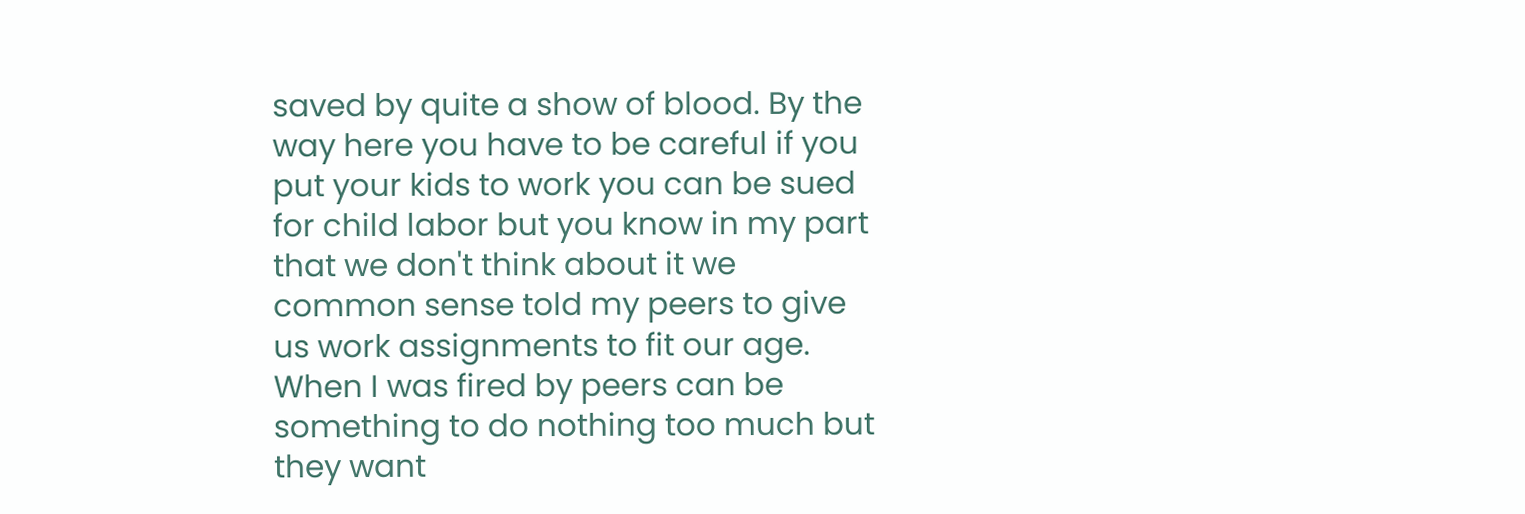saved by quite a show of blood. By the way here you have to be careful if you put your kids to work you can be sued for child labor but you know in my part that we don't think about it we common sense told my peers to give us work assignments to fit our age. When I was fired by peers can be something to do nothing too much but they want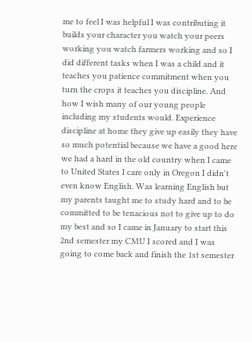me to feel I was helpful I was contributing it builds your character you watch your peers working you watch farmers working and so I did different tasks when I was a child and it teaches you patience commitment when you turn the crops it teaches you discipline. And how I wish many of our young people including my students would. Experience discipline at home they give up easily they have so much potential because we have a good here we had a hard in the old country when I came to United States I care only in Oregon I didn't even know English. Was learning English but my parents taught me to study hard and to be committed to be tenacious not to give up to do my best and so I came in January to start this 2nd semester my CMU I scored and I was going to come back and finish the 1st semester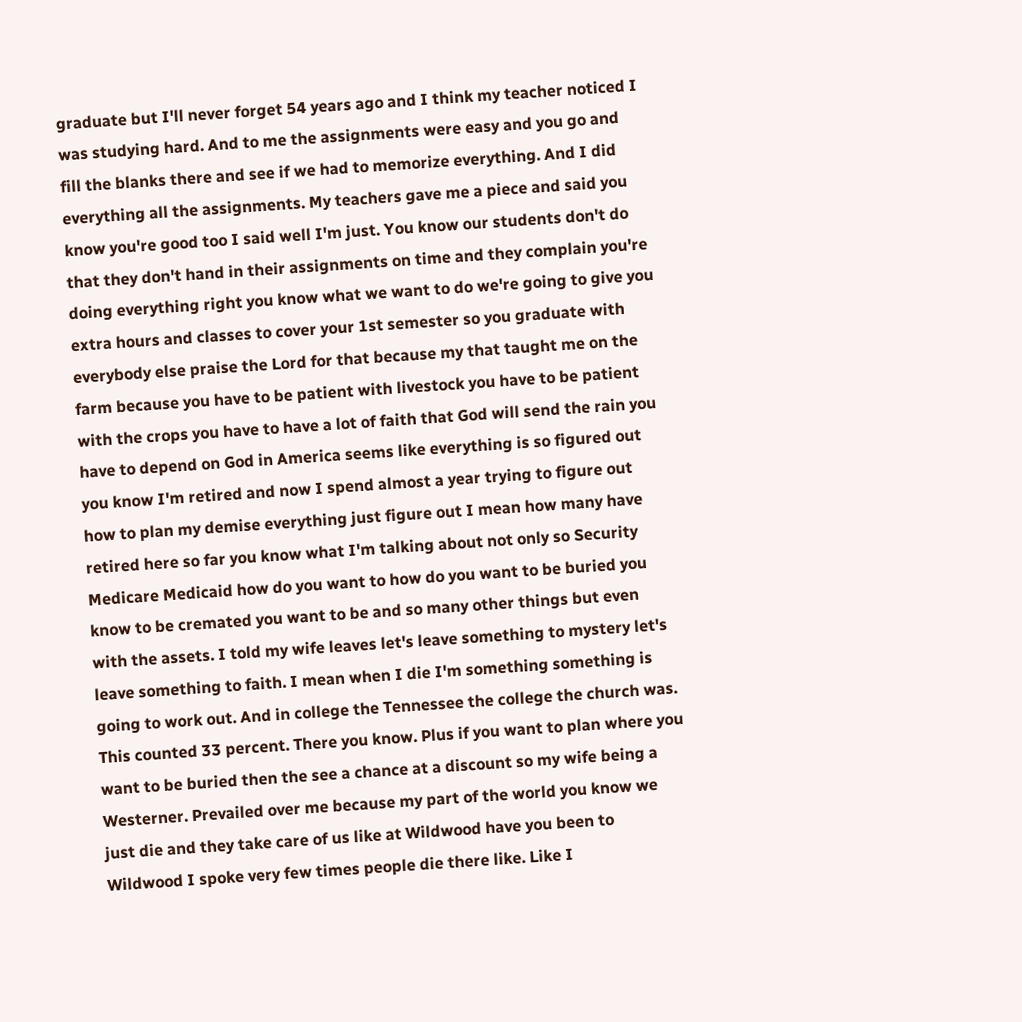graduate but I'll never forget 54 years ago and I think my teacher noticed I was studying hard. And to me the assignments were easy and you go and fill the blanks there and see if we had to memorize everything. And I did everything all the assignments. My teachers gave me a piece and said you know you're good too I said well I'm just. You know our students don't do that they don't hand in their assignments on time and they complain you're doing everything right you know what we want to do we're going to give you extra hours and classes to cover your 1st semester so you graduate with everybody else praise the Lord for that because my that taught me on the farm because you have to be patient with livestock you have to be patient with the crops you have to have a lot of faith that God will send the rain you have to depend on God in America seems like everything is so figured out you know I'm retired and now I spend almost a year trying to figure out how to plan my demise everything just figure out I mean how many have retired here so far you know what I'm talking about not only so Security Medicare Medicaid how do you want to how do you want to be buried you know to be cremated you want to be and so many other things but even with the assets. I told my wife leaves let's leave something to mystery let's leave something to faith. I mean when I die I'm something something is going to work out. And in college the Tennessee the college the church was. This counted 33 percent. There you know. Plus if you want to plan where you want to be buried then the see a chance at a discount so my wife being a Westerner. Prevailed over me because my part of the world you know we just die and they take care of us like at Wildwood have you been to Wildwood I spoke very few times people die there like. Like I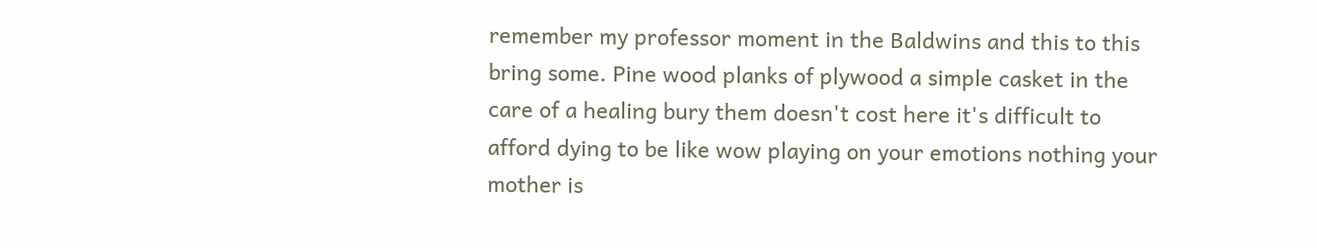remember my professor moment in the Baldwins and this to this bring some. Pine wood planks of plywood a simple casket in the care of a healing bury them doesn't cost here it's difficult to afford dying to be like wow playing on your emotions nothing your mother is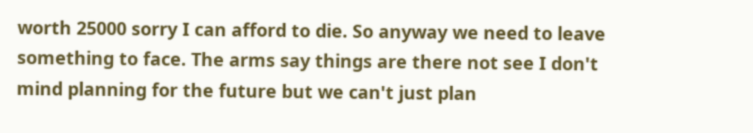worth 25000 sorry I can afford to die. So anyway we need to leave something to face. The arms say things are there not see I don't mind planning for the future but we can't just plan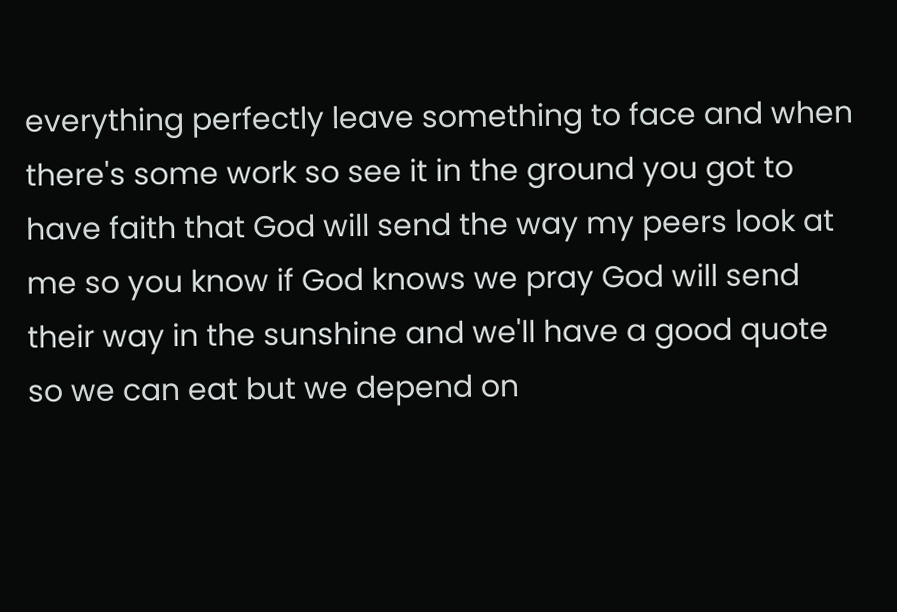everything perfectly leave something to face and when there's some work so see it in the ground you got to have faith that God will send the way my peers look at me so you know if God knows we pray God will send their way in the sunshine and we'll have a good quote so we can eat but we depend on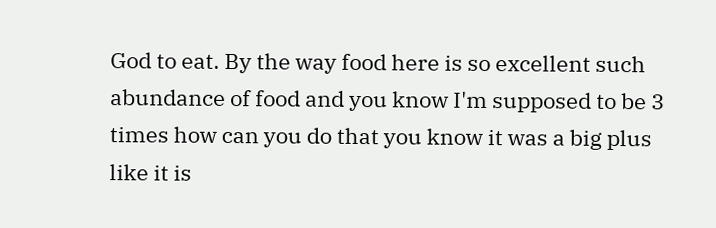God to eat. By the way food here is so excellent such abundance of food and you know I'm supposed to be 3 times how can you do that you know it was a big plus like it is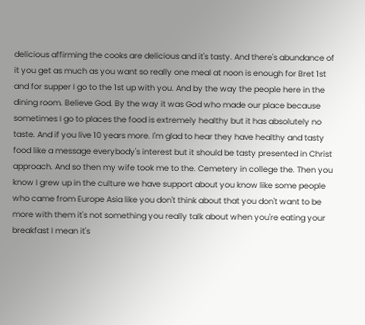delicious affirming the cooks are delicious and it's tasty. And there's abundance of it you get as much as you want so really one meal at noon is enough for Bret 1st and for supper I go to the 1st up with you. And by the way the people here in the dining room. Believe God. By the way it was God who made our place because sometimes I go to places the food is extremely healthy but it has absolutely no taste. And if you live 10 years more. I'm glad to hear they have healthy and tasty food like a message everybody's interest but it should be tasty presented in Christ approach. And so then my wife took me to the. Cemetery in college the. Then you know I grew up in the culture we have support about you know like some people who came from Europe Asia like you don't think about that you don't want to be more with them it's not something you really talk about when you're eating your breakfast I mean it's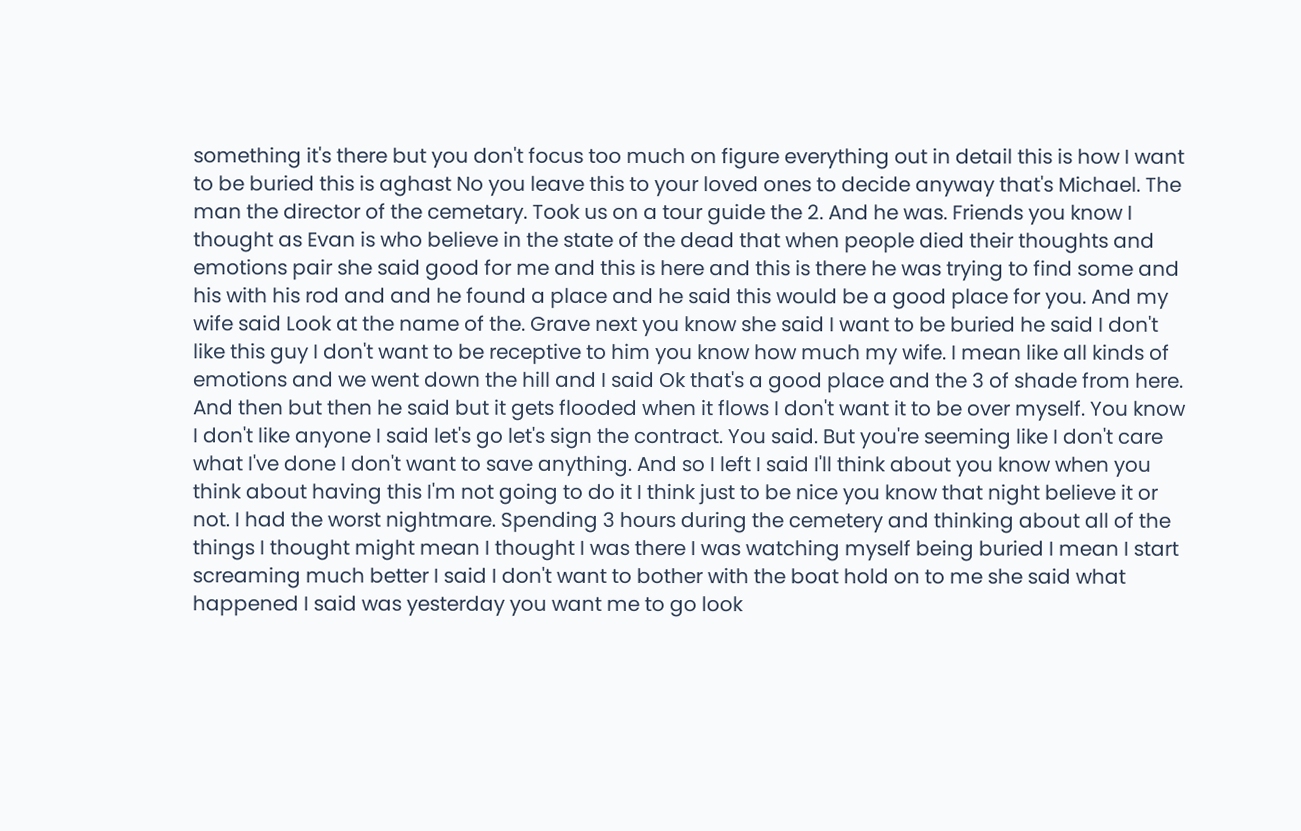something it's there but you don't focus too much on figure everything out in detail this is how I want to be buried this is aghast No you leave this to your loved ones to decide anyway that's Michael. The man the director of the cemetary. Took us on a tour guide the 2. And he was. Friends you know I thought as Evan is who believe in the state of the dead that when people died their thoughts and emotions pair she said good for me and this is here and this is there he was trying to find some and his with his rod and and he found a place and he said this would be a good place for you. And my wife said Look at the name of the. Grave next you know she said I want to be buried he said I don't like this guy I don't want to be receptive to him you know how much my wife. I mean like all kinds of emotions and we went down the hill and I said Ok that's a good place and the 3 of shade from here. And then but then he said but it gets flooded when it flows I don't want it to be over myself. You know I don't like anyone I said let's go let's sign the contract. You said. But you're seeming like I don't care what I've done I don't want to save anything. And so I left I said I'll think about you know when you think about having this I'm not going to do it I think just to be nice you know that night believe it or not. I had the worst nightmare. Spending 3 hours during the cemetery and thinking about all of the things I thought might mean I thought I was there I was watching myself being buried I mean I start screaming much better I said I don't want to bother with the boat hold on to me she said what happened I said was yesterday you want me to go look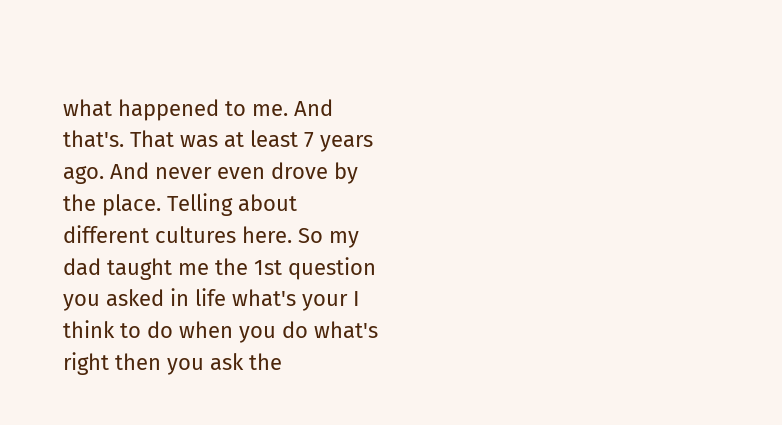what happened to me. And that's. That was at least 7 years ago. And never even drove by the place. Telling about different cultures here. So my dad taught me the 1st question you asked in life what's your I think to do when you do what's right then you ask the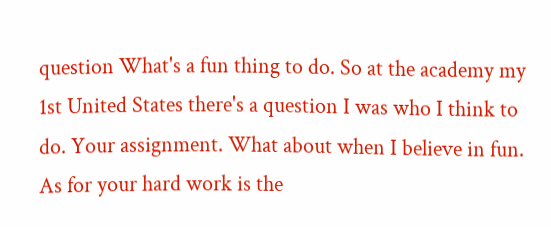question What's a fun thing to do. So at the academy my 1st United States there's a question I was who I think to do. Your assignment. What about when I believe in fun. As for your hard work is the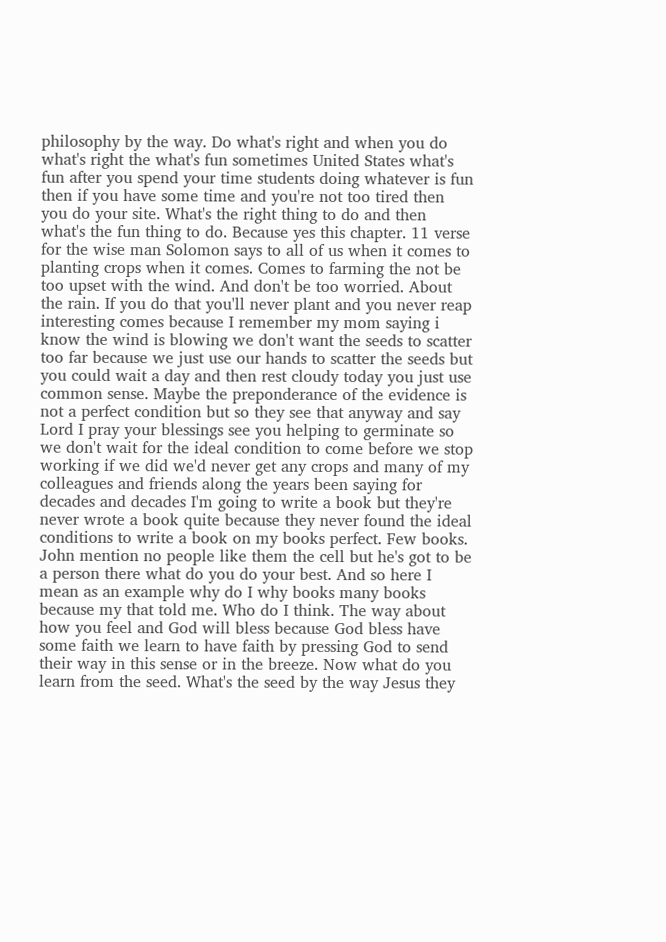philosophy by the way. Do what's right and when you do what's right the what's fun sometimes United States what's fun after you spend your time students doing whatever is fun then if you have some time and you're not too tired then you do your site. What's the right thing to do and then what's the fun thing to do. Because yes this chapter. 11 verse for the wise man Solomon says to all of us when it comes to planting crops when it comes. Comes to farming the not be too upset with the wind. And don't be too worried. About the rain. If you do that you'll never plant and you never reap interesting comes because I remember my mom saying i know the wind is blowing we don't want the seeds to scatter too far because we just use our hands to scatter the seeds but you could wait a day and then rest cloudy today you just use common sense. Maybe the preponderance of the evidence is not a perfect condition but so they see that anyway and say Lord I pray your blessings see you helping to germinate so we don't wait for the ideal condition to come before we stop working if we did we'd never get any crops and many of my colleagues and friends along the years been saying for decades and decades I'm going to write a book but they're never wrote a book quite because they never found the ideal conditions to write a book on my books perfect. Few books. John mention no people like them the cell but he's got to be a person there what do you do your best. And so here I mean as an example why do I why books many books because my that told me. Who do I think. The way about how you feel and God will bless because God bless have some faith we learn to have faith by pressing God to send their way in this sense or in the breeze. Now what do you learn from the seed. What's the seed by the way Jesus they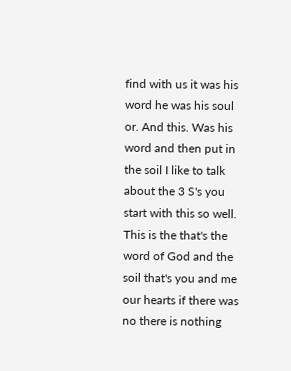find with us it was his word he was his soul or. And this. Was his word and then put in the soil I like to talk about the 3 S's you start with this so well. This is the that's the word of God and the soil that's you and me our hearts if there was no there is nothing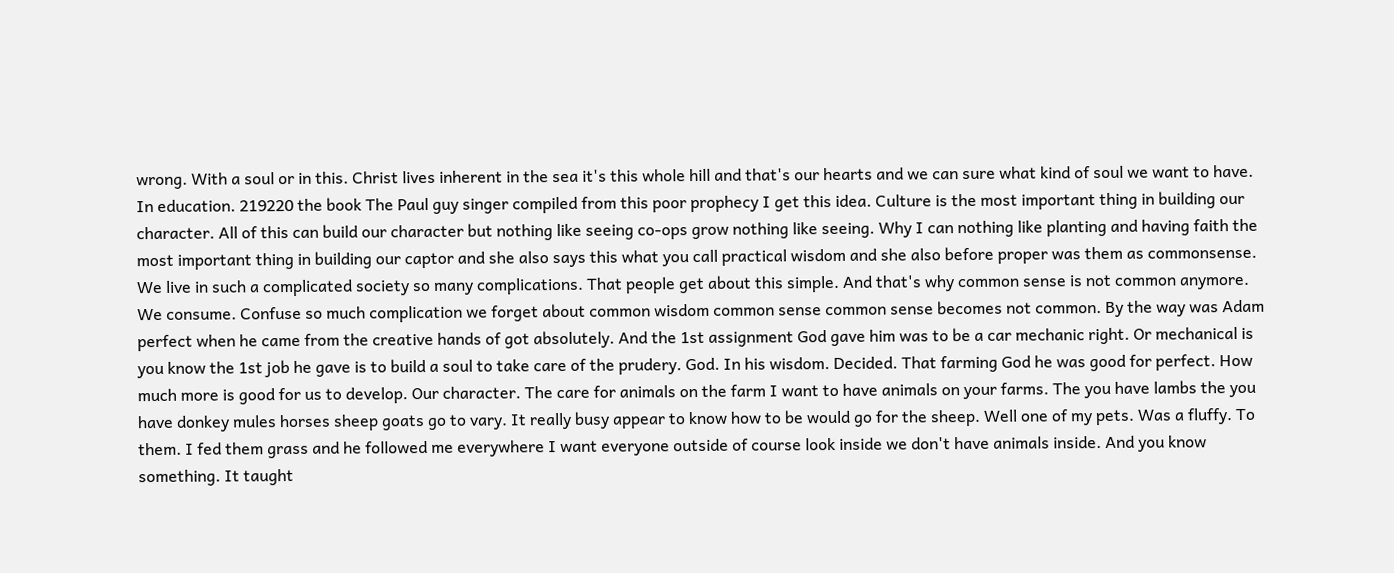wrong. With a soul or in this. Christ lives inherent in the sea it's this whole hill and that's our hearts and we can sure what kind of soul we want to have. In education. 219220 the book The Paul guy singer compiled from this poor prophecy I get this idea. Culture is the most important thing in building our character. All of this can build our character but nothing like seeing co-ops grow nothing like seeing. Why I can nothing like planting and having faith the most important thing in building our captor and she also says this what you call practical wisdom and she also before proper was them as commonsense. We live in such a complicated society so many complications. That people get about this simple. And that's why common sense is not common anymore. We consume. Confuse so much complication we forget about common wisdom common sense common sense becomes not common. By the way was Adam perfect when he came from the creative hands of got absolutely. And the 1st assignment God gave him was to be a car mechanic right. Or mechanical is you know the 1st job he gave is to build a soul to take care of the prudery. God. In his wisdom. Decided. That farming God he was good for perfect. How much more is good for us to develop. Our character. The care for animals on the farm I want to have animals on your farms. The you have lambs the you have donkey mules horses sheep goats go to vary. It really busy appear to know how to be would go for the sheep. Well one of my pets. Was a fluffy. To them. I fed them grass and he followed me everywhere I want everyone outside of course look inside we don't have animals inside. And you know something. It taught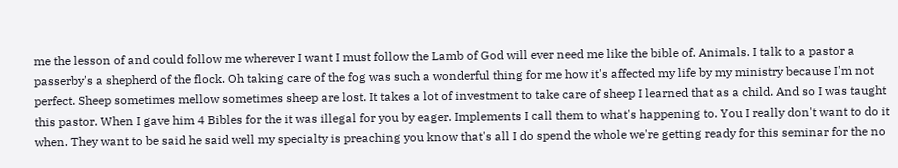me the lesson of and could follow me wherever I want I must follow the Lamb of God will ever need me like the bible of. Animals. I talk to a pastor a passerby's a shepherd of the flock. Oh taking care of the fog was such a wonderful thing for me how it's affected my life by my ministry because I'm not perfect. Sheep sometimes mellow sometimes sheep are lost. It takes a lot of investment to take care of sheep I learned that as a child. And so I was taught this pastor. When I gave him 4 Bibles for the it was illegal for you by eager. Implements I call them to what's happening to. You I really don't want to do it when. They want to be said he said well my specialty is preaching you know that's all I do spend the whole we're getting ready for this seminar for the no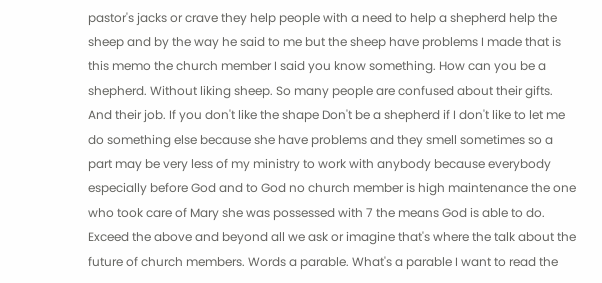pastor's jacks or crave they help people with a need to help a shepherd help the sheep and by the way he said to me but the sheep have problems I made that is this memo the church member I said you know something. How can you be a shepherd. Without liking sheep. So many people are confused about their gifts. And their job. If you don't like the shape Don't be a shepherd if I don't like to let me do something else because she have problems and they smell sometimes so a part may be very less of my ministry to work with anybody because everybody especially before God and to God no church member is high maintenance the one who took care of Mary she was possessed with 7 the means God is able to do. Exceed the above and beyond all we ask or imagine that's where the talk about the future of church members. Words a parable. What's a parable I want to read the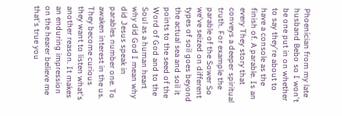Phoenician from my late husband Bebo so I won't be one put in on whether to say they're about to have a console as the finish of. A parable. Is an every They story that conveys a deeper spiritual truth. For example the parable of the Sower So we've seized on different types of soil goes beyond the actual sea and soil it points to the seed of the Word of God and to the Soul as a human heart why did God I mean why did Jesus speak in parables number one. To awaken interest in the us. They become curious they want to listen what's another reason. It makes an enduring impression on the hearer believe me that's true you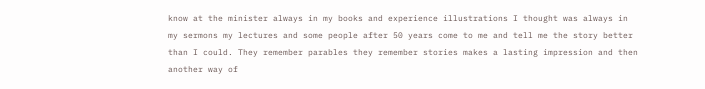know at the minister always in my books and experience illustrations I thought was always in my sermons my lectures and some people after 50 years come to me and tell me the story better than I could. They remember parables they remember stories makes a lasting impression and then another way of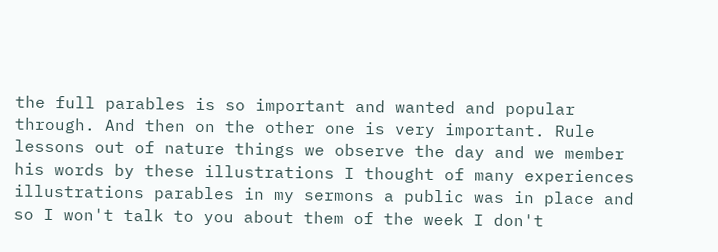the full parables is so important and wanted and popular through. And then on the other one is very important. Rule lessons out of nature things we observe the day and we member his words by these illustrations I thought of many experiences illustrations parables in my sermons a public was in place and so I won't talk to you about them of the week I don't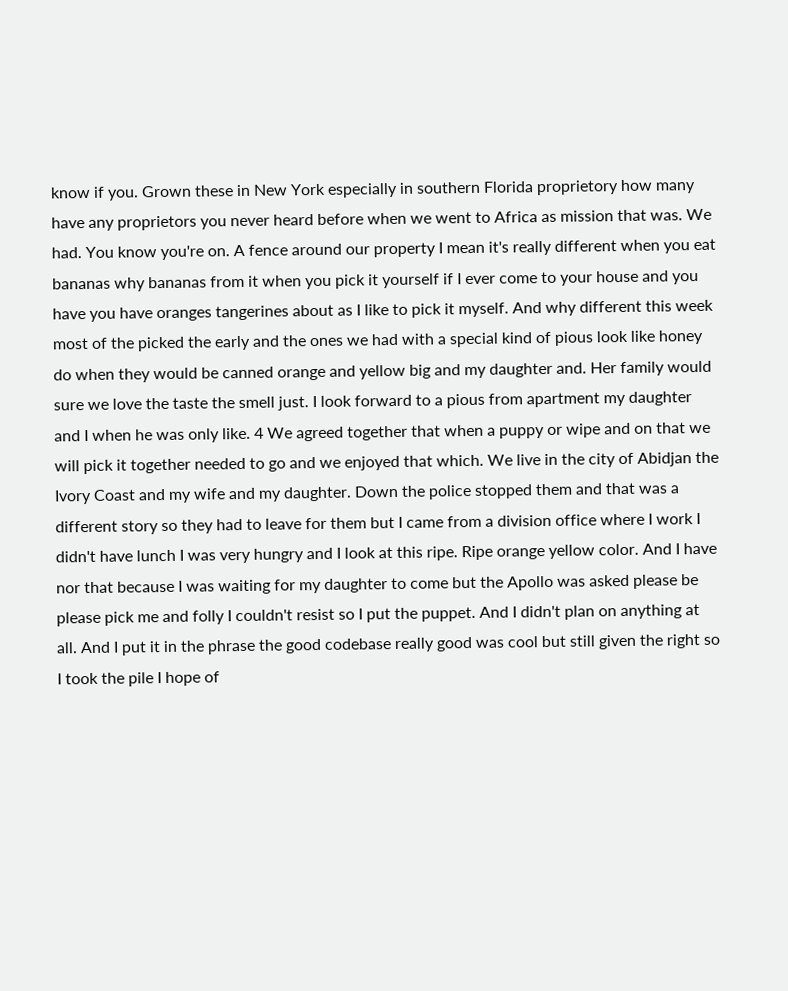know if you. Grown these in New York especially in southern Florida proprietory how many have any proprietors you never heard before when we went to Africa as mission that was. We had. You know you're on. A fence around our property I mean it's really different when you eat bananas why bananas from it when you pick it yourself if I ever come to your house and you have you have oranges tangerines about as I like to pick it myself. And why different this week most of the picked the early and the ones we had with a special kind of pious look like honey do when they would be canned orange and yellow big and my daughter and. Her family would sure we love the taste the smell just. I look forward to a pious from apartment my daughter and I when he was only like. 4 We agreed together that when a puppy or wipe and on that we will pick it together needed to go and we enjoyed that which. We live in the city of Abidjan the Ivory Coast and my wife and my daughter. Down the police stopped them and that was a different story so they had to leave for them but I came from a division office where I work I didn't have lunch I was very hungry and I look at this ripe. Ripe orange yellow color. And I have nor that because I was waiting for my daughter to come but the Apollo was asked please be please pick me and folly I couldn't resist so I put the puppet. And I didn't plan on anything at all. And I put it in the phrase the good codebase really good was cool but still given the right so I took the pile I hope of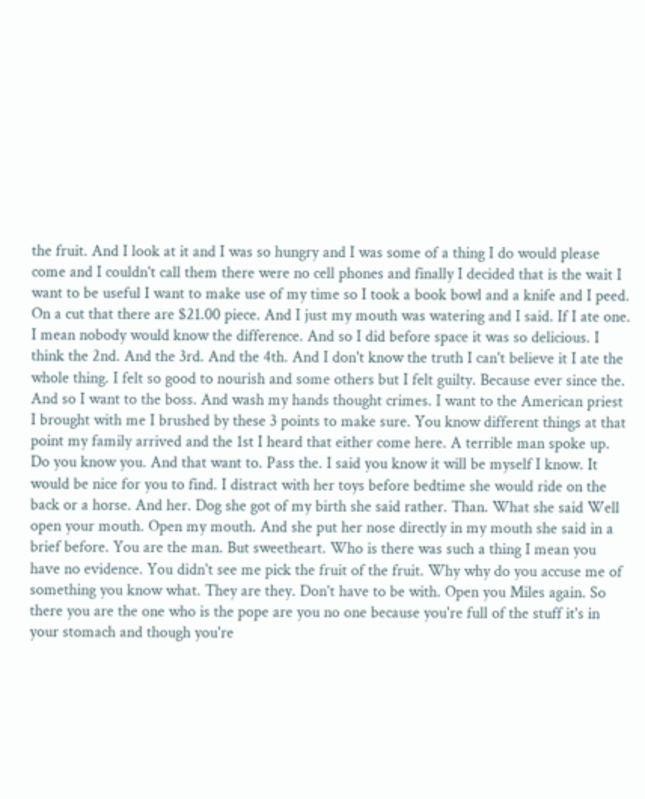the fruit. And I look at it and I was so hungry and I was some of a thing I do would please come and I couldn't call them there were no cell phones and finally I decided that is the wait I want to be useful I want to make use of my time so I took a book bowl and a knife and I peed. On a cut that there are $21.00 piece. And I just my mouth was watering and I said. If I ate one. I mean nobody would know the difference. And so I did before space it was so delicious. I think the 2nd. And the 3rd. And the 4th. And I don't know the truth I can't believe it I ate the whole thing. I felt so good to nourish and some others but I felt guilty. Because ever since the. And so I want to the boss. And wash my hands thought crimes. I want to the American priest I brought with me I brushed by these 3 points to make sure. You know different things at that point my family arrived and the 1st I heard that either come here. A terrible man spoke up. Do you know you. And that want to. Pass the. I said you know it will be myself I know. It would be nice for you to find. I distract with her toys before bedtime she would ride on the back or a horse. And her. Dog she got of my birth she said rather. Than. What she said Well open your mouth. Open my mouth. And she put her nose directly in my mouth she said in a brief before. You are the man. But sweetheart. Who is there was such a thing I mean you have no evidence. You didn't see me pick the fruit of the fruit. Why why do you accuse me of something you know what. They are they. Don't have to be with. Open you Miles again. So there you are the one who is the pope are you no one because you're full of the stuff it's in your stomach and though you're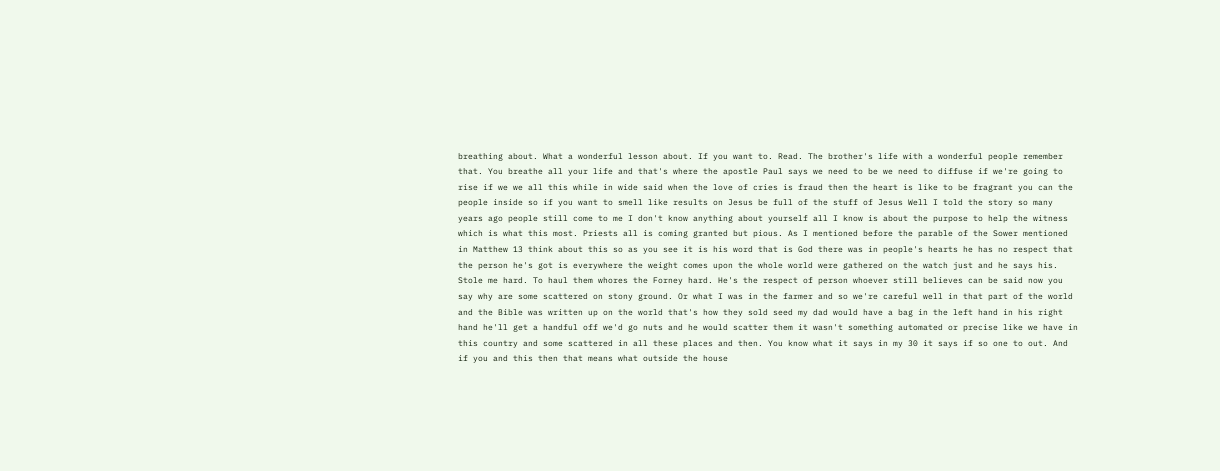breathing about. What a wonderful lesson about. If you want to. Read. The brother's life with a wonderful people remember that. You breathe all your life and that's where the apostle Paul says we need to be we need to diffuse if we're going to rise if we we all this while in wide said when the love of cries is fraud then the heart is like to be fragrant you can the people inside so if you want to smell like results on Jesus be full of the stuff of Jesus Well I told the story so many years ago people still come to me I don't know anything about yourself all I know is about the purpose to help the witness which is what this most. Priests all is coming granted but pious. As I mentioned before the parable of the Sower mentioned in Matthew 13 think about this so as you see it is his word that is God there was in people's hearts he has no respect that the person he's got is everywhere the weight comes upon the whole world were gathered on the watch just and he says his. Stole me hard. To haul them whores the Forney hard. He's the respect of person whoever still believes can be said now you say why are some scattered on stony ground. Or what I was in the farmer and so we're careful well in that part of the world and the Bible was written up on the world that's how they sold seed my dad would have a bag in the left hand in his right hand he'll get a handful off we'd go nuts and he would scatter them it wasn't something automated or precise like we have in this country and some scattered in all these places and then. You know what it says in my 30 it says if so one to out. And if you and this then that means what outside the house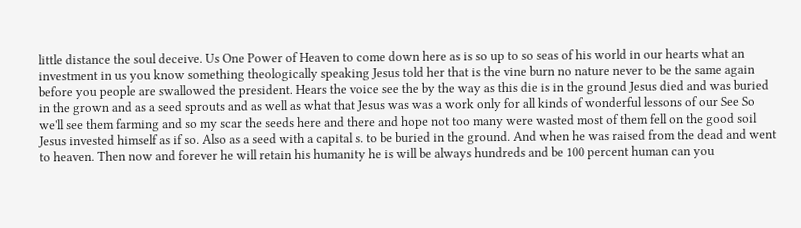little distance the soul deceive. Us One Power of Heaven to come down here as is so up to so seas of his world in our hearts what an investment in us you know something theologically speaking Jesus told her that is the vine burn no nature never to be the same again before you people are swallowed the president. Hears the voice see the by the way as this die is in the ground Jesus died and was buried in the grown and as a seed sprouts and as well as what that Jesus was was a work only for all kinds of wonderful lessons of our See So we'll see them farming and so my scar the seeds here and there and hope not too many were wasted most of them fell on the good soil Jesus invested himself as if so. Also as a seed with a capital s. to be buried in the ground. And when he was raised from the dead and went to heaven. Then now and forever he will retain his humanity he is will be always hundreds and be 100 percent human can you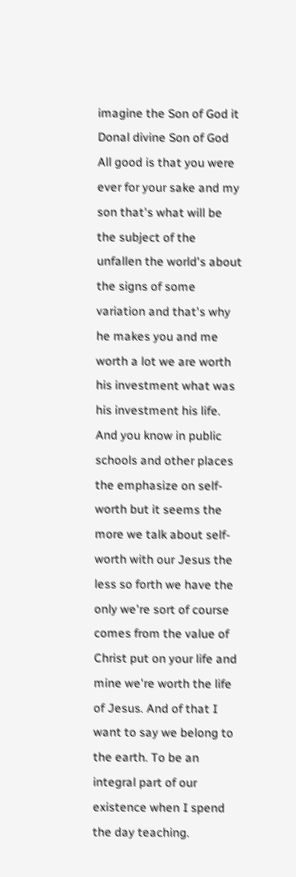imagine the Son of God it Donal divine Son of God All good is that you were ever for your sake and my son that's what will be the subject of the unfallen the world's about the signs of some variation and that's why he makes you and me worth a lot we are worth his investment what was his investment his life. And you know in public schools and other places the emphasize on self-worth but it seems the more we talk about self-worth with our Jesus the less so forth we have the only we're sort of course comes from the value of Christ put on your life and mine we're worth the life of Jesus. And of that I want to say we belong to the earth. To be an integral part of our existence when I spend the day teaching.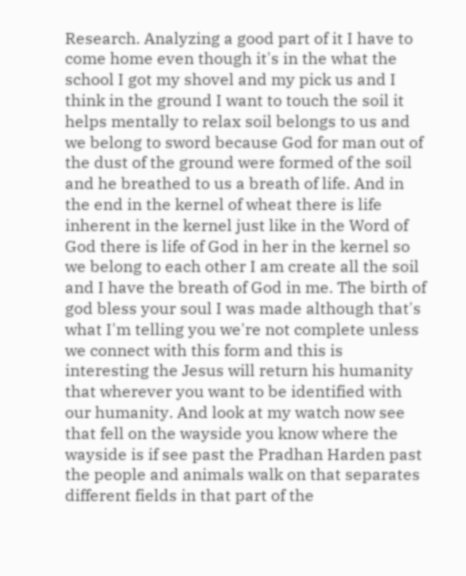Research. Analyzing a good part of it I have to come home even though it's in the what the school I got my shovel and my pick us and I think in the ground I want to touch the soil it helps mentally to relax soil belongs to us and we belong to sword because God for man out of the dust of the ground were formed of the soil and he breathed to us a breath of life. And in the end in the kernel of wheat there is life inherent in the kernel just like in the Word of God there is life of God in her in the kernel so we belong to each other I am create all the soil and I have the breath of God in me. The birth of god bless your soul I was made although that's what I'm telling you we're not complete unless we connect with this form and this is interesting the Jesus will return his humanity that wherever you want to be identified with our humanity. And look at my watch now see that fell on the wayside you know where the wayside is if see past the Pradhan Harden past the people and animals walk on that separates different fields in that part of the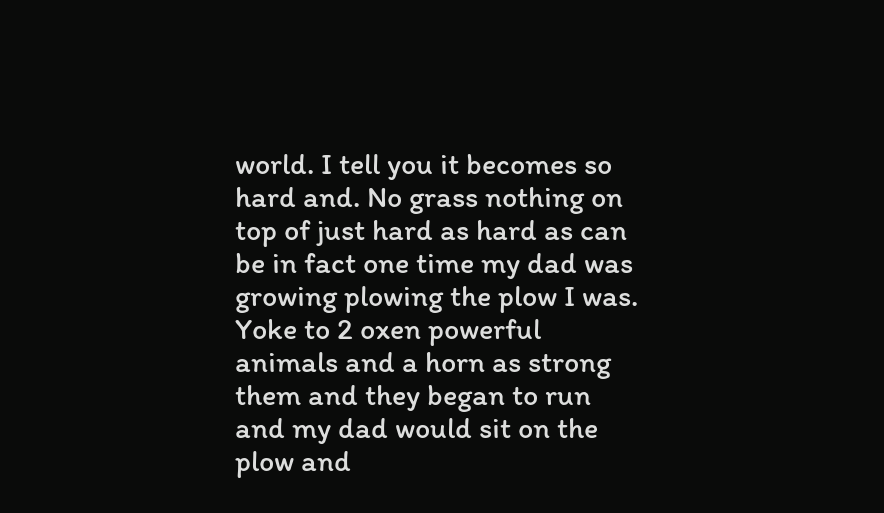world. I tell you it becomes so hard and. No grass nothing on top of just hard as hard as can be in fact one time my dad was growing plowing the plow I was. Yoke to 2 oxen powerful animals and a horn as strong them and they began to run and my dad would sit on the plow and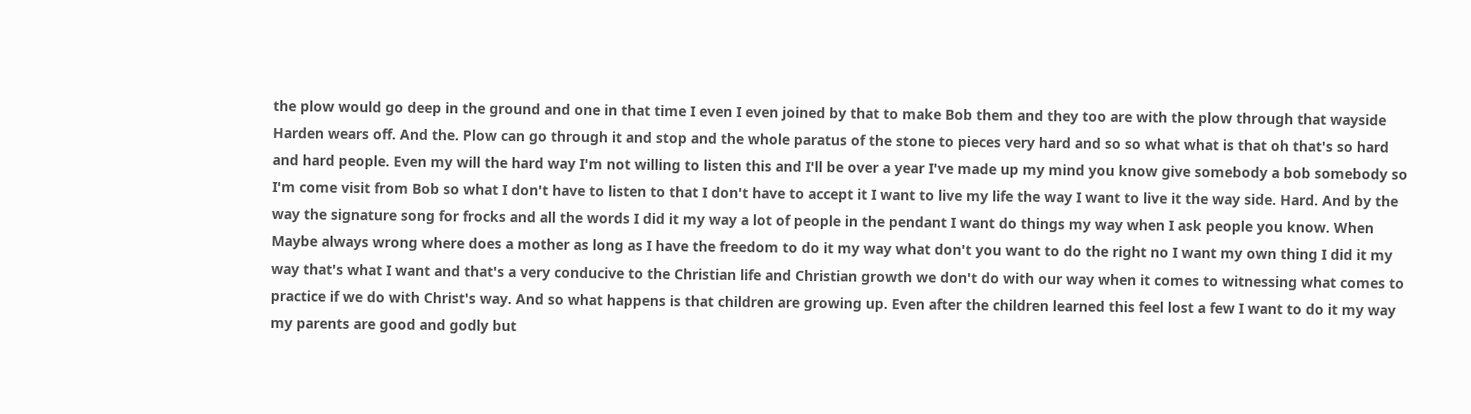the plow would go deep in the ground and one in that time I even I even joined by that to make Bob them and they too are with the plow through that wayside Harden wears off. And the. Plow can go through it and stop and the whole paratus of the stone to pieces very hard and so so what what is that oh that's so hard and hard people. Even my will the hard way I'm not willing to listen this and I'll be over a year I've made up my mind you know give somebody a bob somebody so I'm come visit from Bob so what I don't have to listen to that I don't have to accept it I want to live my life the way I want to live it the way side. Hard. And by the way the signature song for frocks and all the words I did it my way a lot of people in the pendant I want do things my way when I ask people you know. When Maybe always wrong where does a mother as long as I have the freedom to do it my way what don't you want to do the right no I want my own thing I did it my way that's what I want and that's a very conducive to the Christian life and Christian growth we don't do with our way when it comes to witnessing what comes to practice if we do with Christ's way. And so what happens is that children are growing up. Even after the children learned this feel lost a few I want to do it my way my parents are good and godly but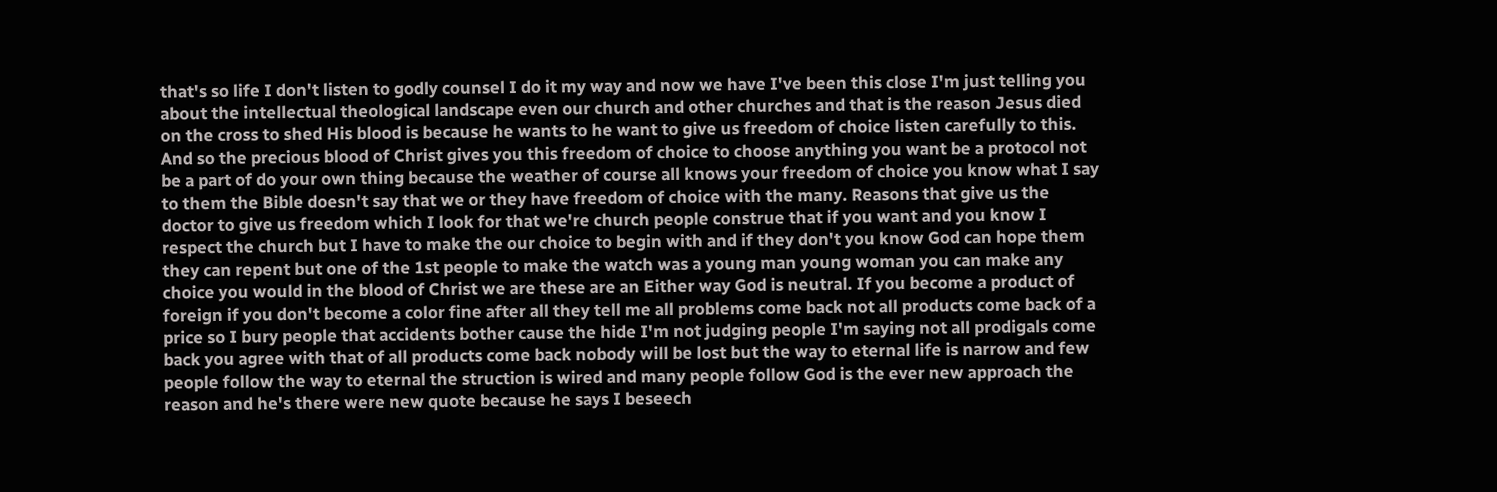that's so life I don't listen to godly counsel I do it my way and now we have I've been this close I'm just telling you about the intellectual theological landscape even our church and other churches and that is the reason Jesus died on the cross to shed His blood is because he wants to he want to give us freedom of choice listen carefully to this. And so the precious blood of Christ gives you this freedom of choice to choose anything you want be a protocol not be a part of do your own thing because the weather of course all knows your freedom of choice you know what I say to them the Bible doesn't say that we or they have freedom of choice with the many. Reasons that give us the doctor to give us freedom which I look for that we're church people construe that if you want and you know I respect the church but I have to make the our choice to begin with and if they don't you know God can hope them they can repent but one of the 1st people to make the watch was a young man young woman you can make any choice you would in the blood of Christ we are these are an Either way God is neutral. If you become a product of foreign if you don't become a color fine after all they tell me all problems come back not all products come back of a price so I bury people that accidents bother cause the hide I'm not judging people I'm saying not all prodigals come back you agree with that of all products come back nobody will be lost but the way to eternal life is narrow and few people follow the way to eternal the struction is wired and many people follow God is the ever new approach the reason and he's there were new quote because he says I beseech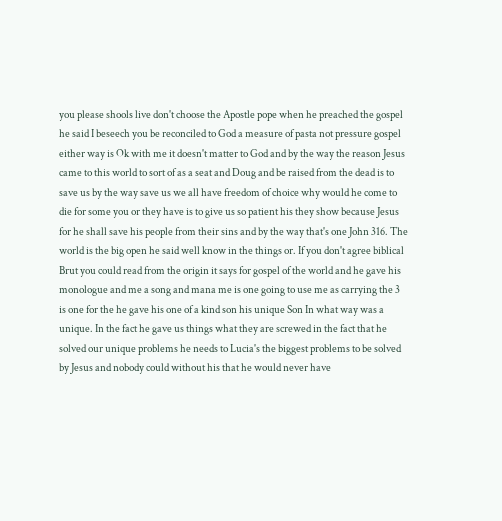you please shools live don't choose the Apostle pope when he preached the gospel he said I beseech you be reconciled to God a measure of pasta not pressure gospel either way is Ok with me it doesn't matter to God and by the way the reason Jesus came to this world to sort of as a seat and Doug and be raised from the dead is to save us by the way save us we all have freedom of choice why would he come to die for some you or they have is to give us so patient his they show because Jesus for he shall save his people from their sins and by the way that's one John 316. The world is the big open he said well know in the things or. If you don't agree biblical Brut you could read from the origin it says for gospel of the world and he gave his monologue and me a song and mana me is one going to use me as carrying the 3 is one for the he gave his one of a kind son his unique Son In what way was a unique. In the fact he gave us things what they are screwed in the fact that he solved our unique problems he needs to Lucia's the biggest problems to be solved by Jesus and nobody could without his that he would never have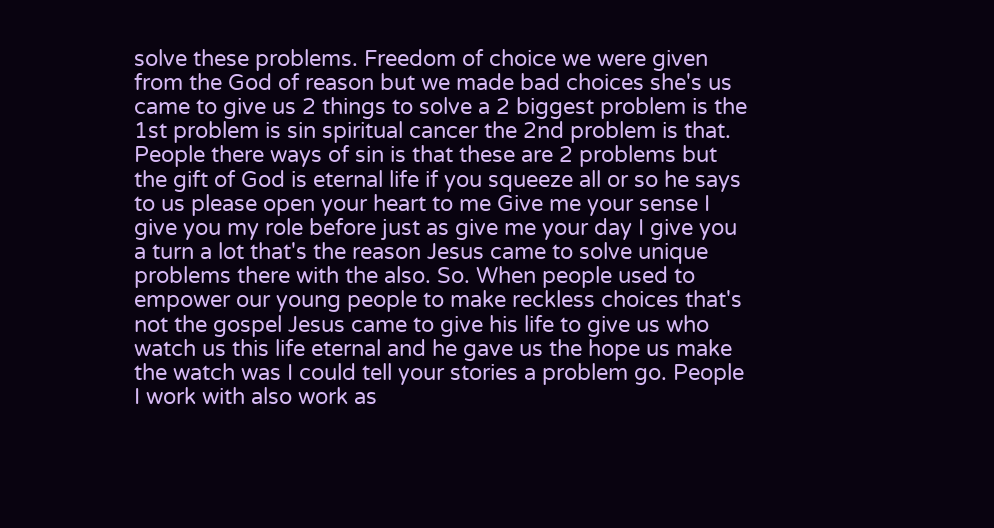solve these problems. Freedom of choice we were given from the God of reason but we made bad choices she's us came to give us 2 things to solve a 2 biggest problem is the 1st problem is sin spiritual cancer the 2nd problem is that. People there ways of sin is that these are 2 problems but the gift of God is eternal life if you squeeze all or so he says to us please open your heart to me Give me your sense I give you my role before just as give me your day I give you a turn a lot that's the reason Jesus came to solve unique problems there with the also. So. When people used to empower our young people to make reckless choices that's not the gospel Jesus came to give his life to give us who watch us this life eternal and he gave us the hope us make the watch was I could tell your stories a problem go. People I work with also work as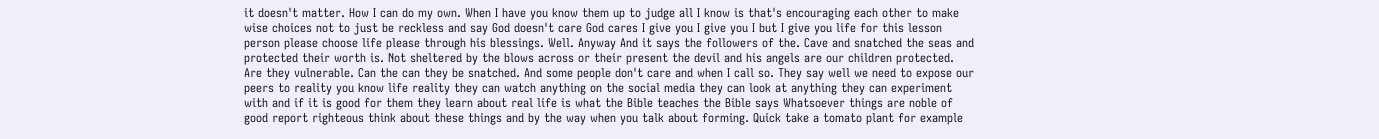it doesn't matter. How I can do my own. When I have you know them up to judge all I know is that's encouraging each other to make wise choices not to just be reckless and say God doesn't care God cares I give you I give you I but I give you life for this lesson person please choose life please through his blessings. Well. Anyway And it says the followers of the. Cave and snatched the seas and protected their worth is. Not sheltered by the blows across or their present the devil and his angels are our children protected. Are they vulnerable. Can the can they be snatched. And some people don't care and when I call so. They say well we need to expose our peers to reality you know life reality they can watch anything on the social media they can look at anything they can experiment with and if it is good for them they learn about real life is what the Bible teaches the Bible says Whatsoever things are noble of good report righteous think about these things and by the way when you talk about forming. Quick take a tomato plant for example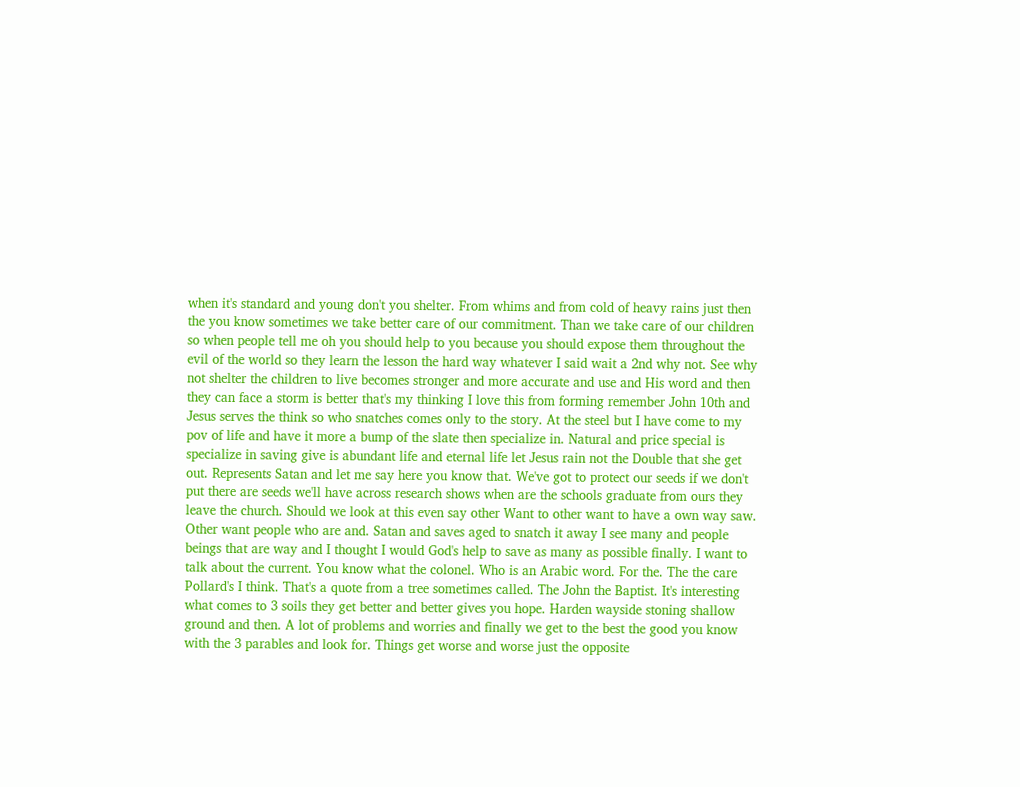when it's standard and young don't you shelter. From whims and from cold of heavy rains just then the you know sometimes we take better care of our commitment. Than we take care of our children so when people tell me oh you should help to you because you should expose them throughout the evil of the world so they learn the lesson the hard way whatever I said wait a 2nd why not. See why not shelter the children to live becomes stronger and more accurate and use and His word and then they can face a storm is better that's my thinking I love this from forming remember John 10th and Jesus serves the think so who snatches comes only to the story. At the steel but I have come to my pov of life and have it more a bump of the slate then specialize in. Natural and price special is specialize in saving give is abundant life and eternal life let Jesus rain not the Double that she get out. Represents Satan and let me say here you know that. We've got to protect our seeds if we don't put there are seeds we'll have across research shows when are the schools graduate from ours they leave the church. Should we look at this even say other Want to other want to have a own way saw. Other want people who are and. Satan and saves aged to snatch it away I see many and people beings that are way and I thought I would God's help to save as many as possible finally. I want to talk about the current. You know what the colonel. Who is an Arabic word. For the. The the care Pollard's I think. That's a quote from a tree sometimes called. The John the Baptist. It's interesting what comes to 3 soils they get better and better gives you hope. Harden wayside stoning shallow ground and then. A lot of problems and worries and finally we get to the best the good you know with the 3 parables and look for. Things get worse and worse just the opposite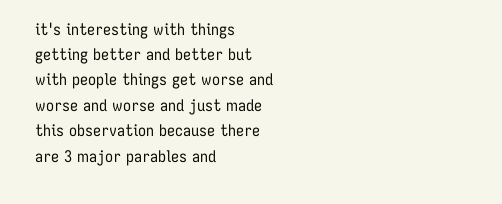it's interesting with things getting better and better but with people things get worse and worse and worse and just made this observation because there are 3 major parables and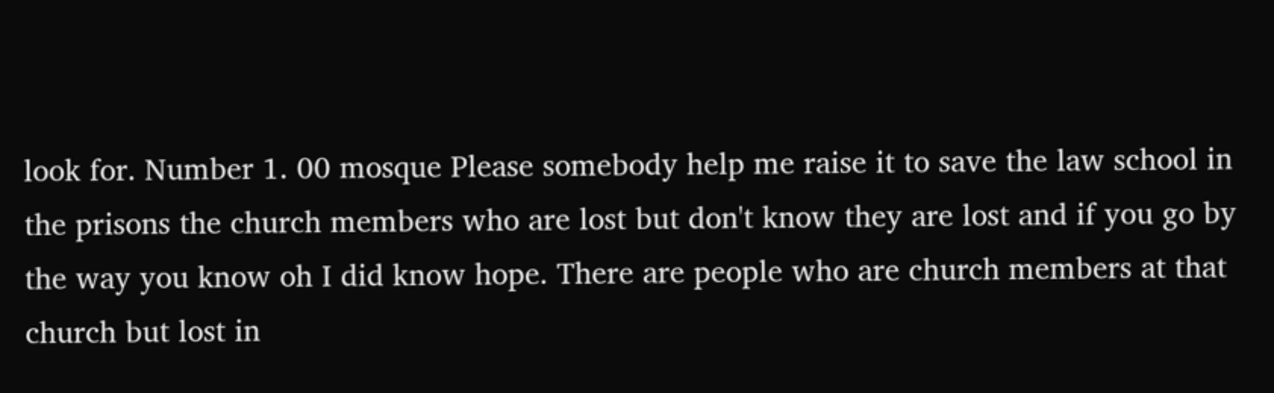look for. Number 1. 00 mosque Please somebody help me raise it to save the law school in the prisons the church members who are lost but don't know they are lost and if you go by the way you know oh I did know hope. There are people who are church members at that church but lost in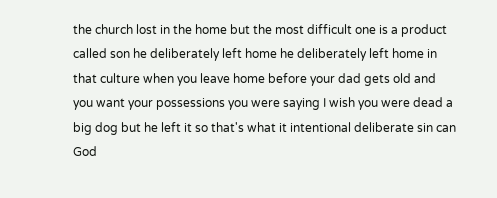the church lost in the home but the most difficult one is a product called son he deliberately left home he deliberately left home in that culture when you leave home before your dad gets old and you want your possessions you were saying I wish you were dead a big dog but he left it so that's what it intentional deliberate sin can God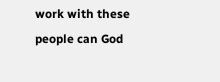work with these people can God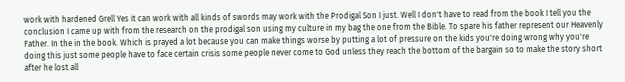work with hardened Grell Yes it can work with all kinds of swords may work with the Prodigal Son I just. Well I don't have to read from the book I tell you the conclusion I came up with from the research on the prodigal son using my culture in my bag the one from the Bible. To spare his father represent our Heavenly Father. In the in the book. Which is prayed a lot because you can make things worse by putting a lot of pressure on the kids you're doing wrong why you're doing this just some people have to face certain crisis some people never come to God unless they reach the bottom of the bargain so to make the story short after he lost all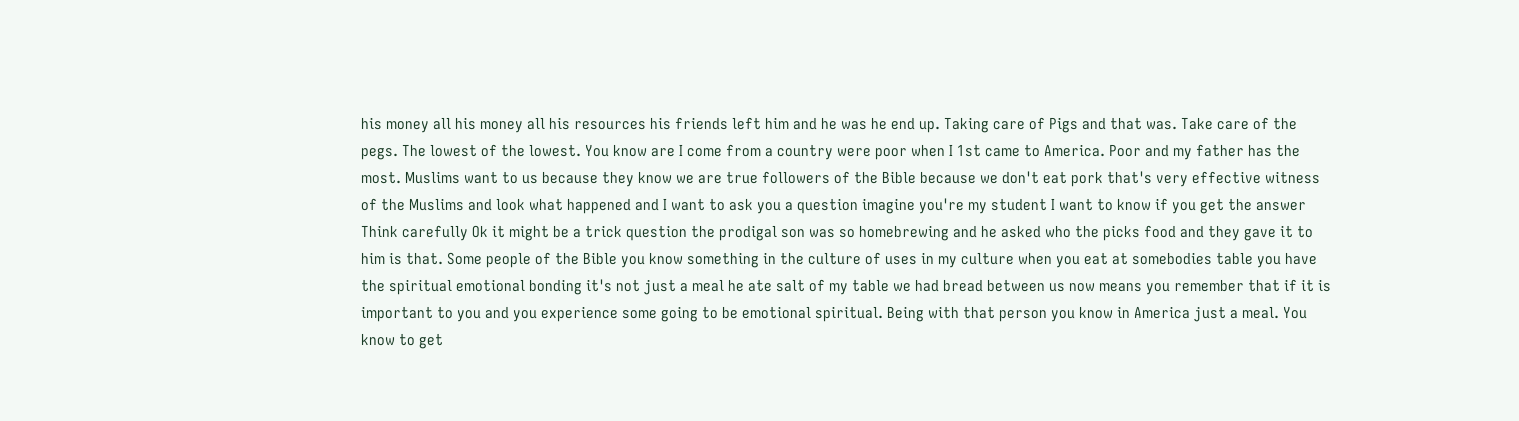his money all his money all his resources his friends left him and he was he end up. Taking care of Pigs and that was. Take care of the pegs. The lowest of the lowest. You know are I come from a country were poor when I 1st came to America. Poor and my father has the most. Muslims want to us because they know we are true followers of the Bible because we don't eat pork that's very effective witness of the Muslims and look what happened and I want to ask you a question imagine you're my student I want to know if you get the answer Think carefully Ok it might be a trick question the prodigal son was so homebrewing and he asked who the picks food and they gave it to him is that. Some people of the Bible you know something in the culture of uses in my culture when you eat at somebodies table you have the spiritual emotional bonding it's not just a meal he ate salt of my table we had bread between us now means you remember that if it is important to you and you experience some going to be emotional spiritual. Being with that person you know in America just a meal. You know to get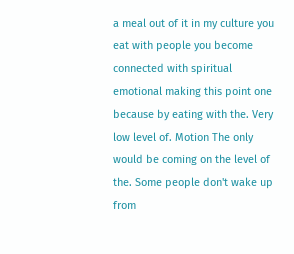a meal out of it in my culture you eat with people you become connected with spiritual emotional making this point one because by eating with the. Very low level of. Motion The only would be coming on the level of the. Some people don't wake up from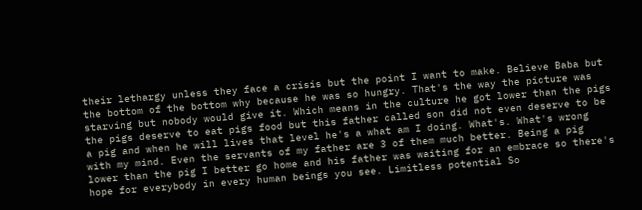their lethargy unless they face a crisis but the point I want to make. Believe Baba but the bottom of the bottom why because he was so hungry. That's the way the picture was starving but nobody would give it. Which means in the culture he got lower than the pigs the pigs deserve to eat pigs food but this father called son did not even deserve to be a pig and when he will lives that level he's a what am I doing. What's. What's wrong with my mind. Even the servants of my father are 3 of them much better. Being a pig lower than the pig I better go home and his father was waiting for an embrace so there's hope for everybody in every human beings you see. Limitless potential So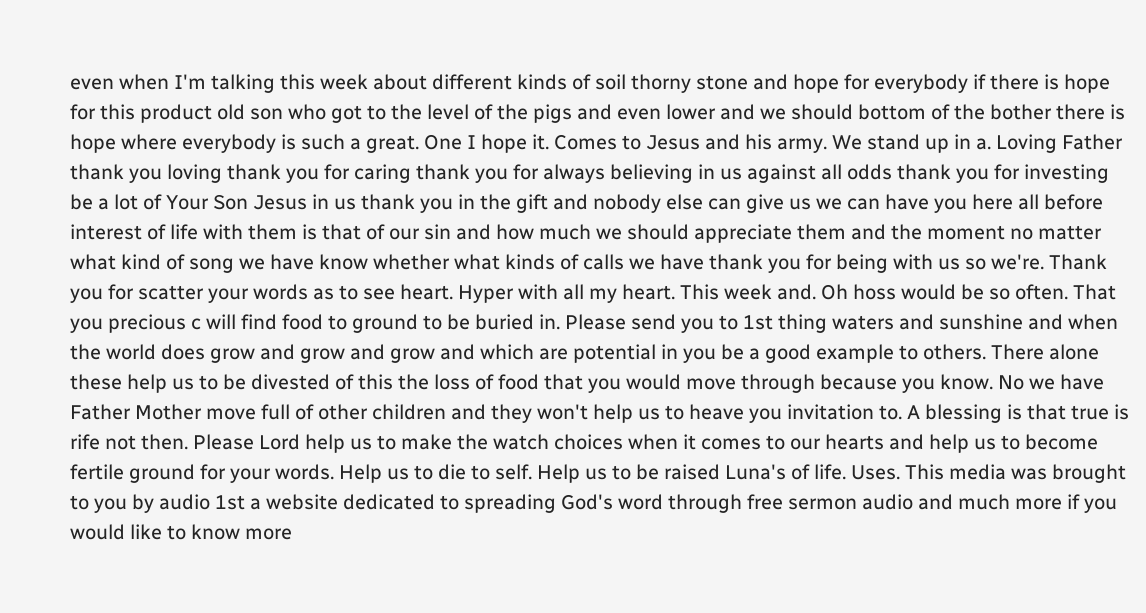even when I'm talking this week about different kinds of soil thorny stone and hope for everybody if there is hope for this product old son who got to the level of the pigs and even lower and we should bottom of the bother there is hope where everybody is such a great. One I hope it. Comes to Jesus and his army. We stand up in a. Loving Father thank you loving thank you for caring thank you for always believing in us against all odds thank you for investing be a lot of Your Son Jesus in us thank you in the gift and nobody else can give us we can have you here all before interest of life with them is that of our sin and how much we should appreciate them and the moment no matter what kind of song we have know whether what kinds of calls we have thank you for being with us so we're. Thank you for scatter your words as to see heart. Hyper with all my heart. This week and. Oh hoss would be so often. That you precious c will find food to ground to be buried in. Please send you to 1st thing waters and sunshine and when the world does grow and grow and grow and which are potential in you be a good example to others. There alone these help us to be divested of this the loss of food that you would move through because you know. No we have Father Mother move full of other children and they won't help us to heave you invitation to. A blessing is that true is rife not then. Please Lord help us to make the watch choices when it comes to our hearts and help us to become fertile ground for your words. Help us to die to self. Help us to be raised Luna's of life. Uses. This media was brought to you by audio 1st a website dedicated to spreading God's word through free sermon audio and much more if you would like to know more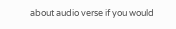about audio verse if you would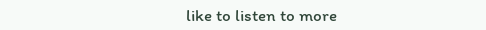like to listen to more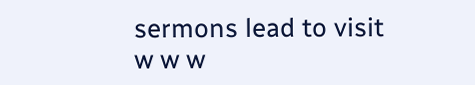sermons lead to visit w w w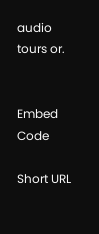audio tours or.


Embed Code

Short URL